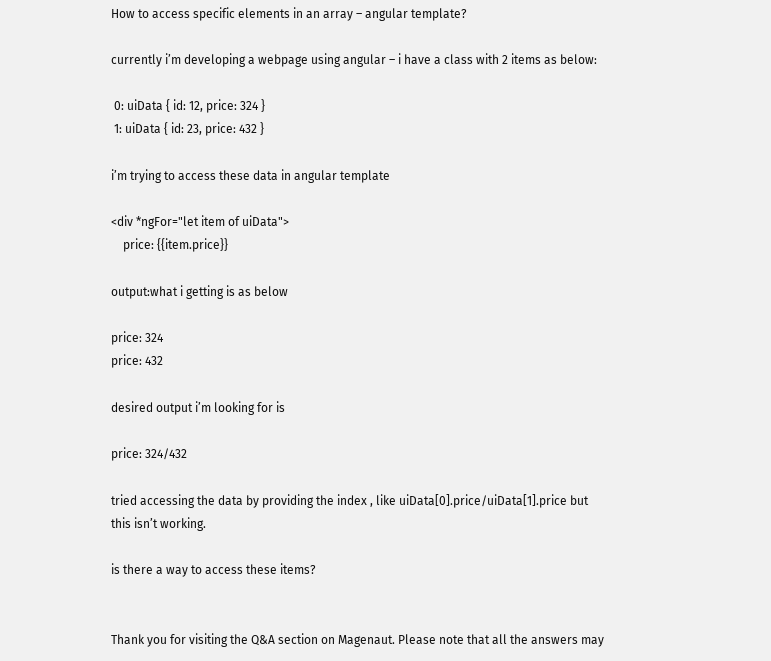How to access specific elements in an array – angular template?

currently i’m developing a webpage using angular – i have a class with 2 items as below:

 0: uiData { id: 12, price: 324 }
 1: uiData { id: 23, price: 432 }

i’m trying to access these data in angular template

<div *ngFor="let item of uiData">
    price: {{item.price}}

output:what i getting is as below

price: 324
price: 432

desired output i’m looking for is

price: 324/432

tried accessing the data by providing the index , like uiData[0].price/uiData[1].price but this isn’t working.

is there a way to access these items?


Thank you for visiting the Q&A section on Magenaut. Please note that all the answers may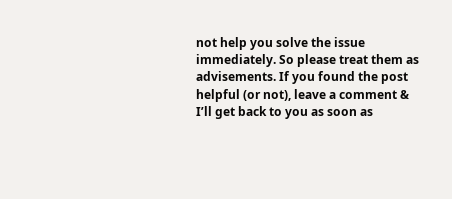not help you solve the issue immediately. So please treat them as advisements. If you found the post helpful (or not), leave a comment & I’ll get back to you as soon as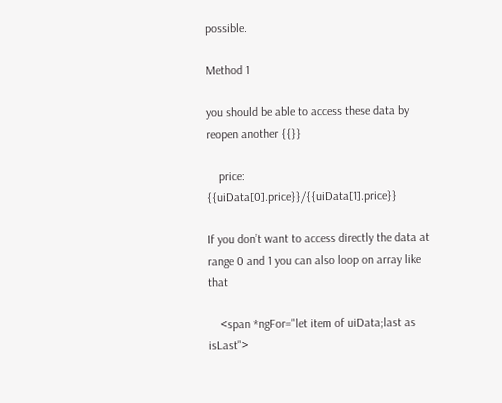possible.

Method 1

you should be able to access these data by reopen another {{}}

    price: {{uiData[0].price}}/{{uiData[1].price}}

If you don’t want to access directly the data at range 0 and 1 you can also loop on array like that

    <span *ngFor="let item of uiData;last as isLast">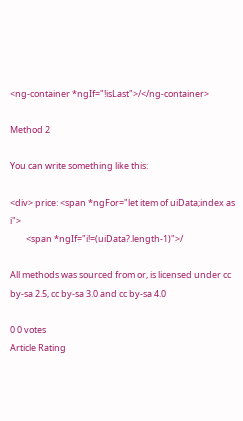<ng-container *ngIf="!isLast">/</ng-container>

Method 2

You can write something like this:

<div> price: <span *ngFor="let item of uiData;index as i">
        <span *ngIf="i!=(uiData?.length-1)">/

All methods was sourced from or, is licensed under cc by-sa 2.5, cc by-sa 3.0 and cc by-sa 4.0

0 0 votes
Article Rating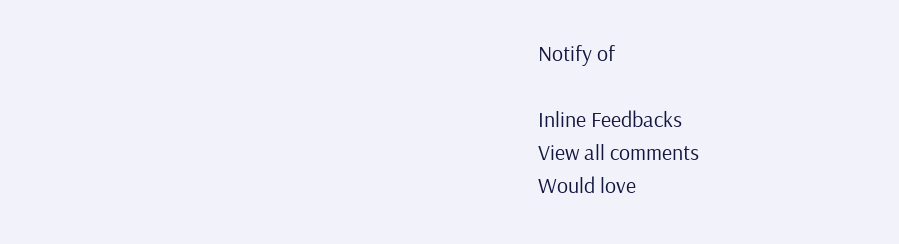Notify of

Inline Feedbacks
View all comments
Would love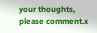your thoughts, please comment.x